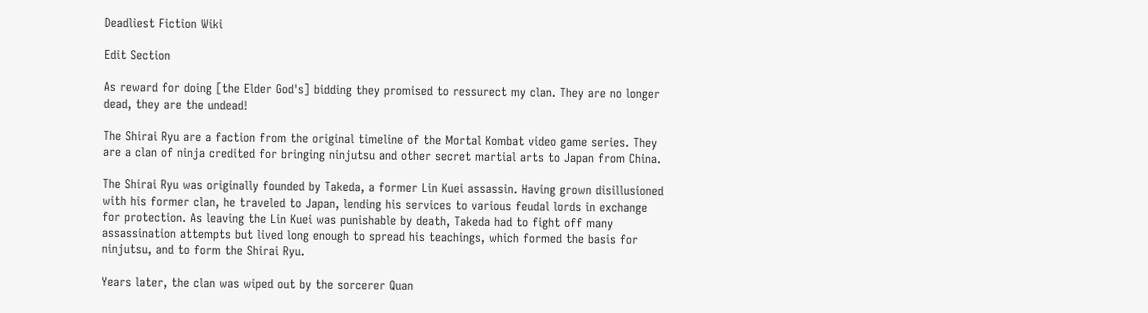Deadliest Fiction Wiki

Edit Section

As reward for doing [the Elder God's] bidding they promised to ressurect my clan. They are no longer dead, they are the undead!

The Shirai Ryu are a faction from the original timeline of the Mortal Kombat video game series. They are a clan of ninja credited for bringing ninjutsu and other secret martial arts to Japan from China.

The Shirai Ryu was originally founded by Takeda, a former Lin Kuei assassin. Having grown disillusioned with his former clan, he traveled to Japan, lending his services to various feudal lords in exchange for protection. As leaving the Lin Kuei was punishable by death, Takeda had to fight off many assassination attempts but lived long enough to spread his teachings, which formed the basis for ninjutsu, and to form the Shirai Ryu.

Years later, the clan was wiped out by the sorcerer Quan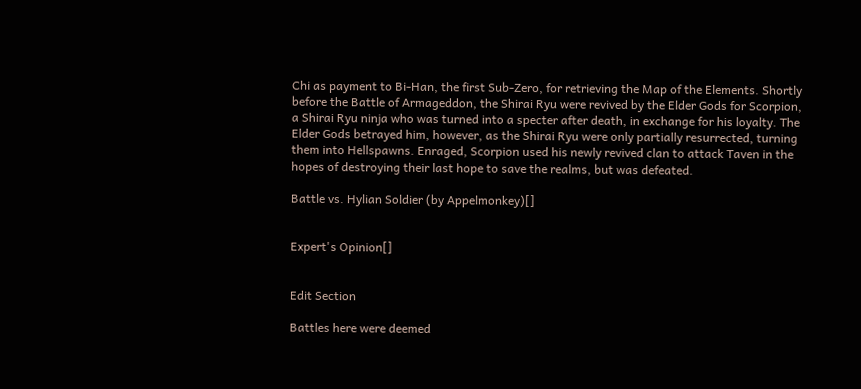Chi as payment to Bi-Han, the first Sub-Zero, for retrieving the Map of the Elements. Shortly before the Battle of Armageddon, the Shirai Ryu were revived by the Elder Gods for Scorpion, a Shirai Ryu ninja who was turned into a specter after death, in exchange for his loyalty. The Elder Gods betrayed him, however, as the Shirai Ryu were only partially resurrected, turning them into Hellspawns. Enraged, Scorpion used his newly revived clan to attack Taven in the hopes of destroying their last hope to save the realms, but was defeated.

Battle vs. Hylian Soldier (by Appelmonkey)[]


Expert's Opinion[]


Edit Section

Battles here were deemed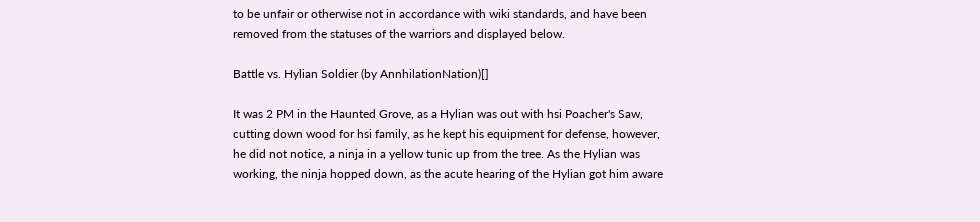to be unfair or otherwise not in accordance with wiki standards, and have been removed from the statuses of the warriors and displayed below.

Battle vs. Hylian Soldier (by AnnhilationNation)[]

It was 2 PM in the Haunted Grove, as a Hylian was out with hsi Poacher's Saw, cutting down wood for hsi family, as he kept his equipment for defense, however, he did not notice, a ninja in a yellow tunic up from the tree. As the Hylian was working, the ninja hopped down, as the acute hearing of the Hylian got him aware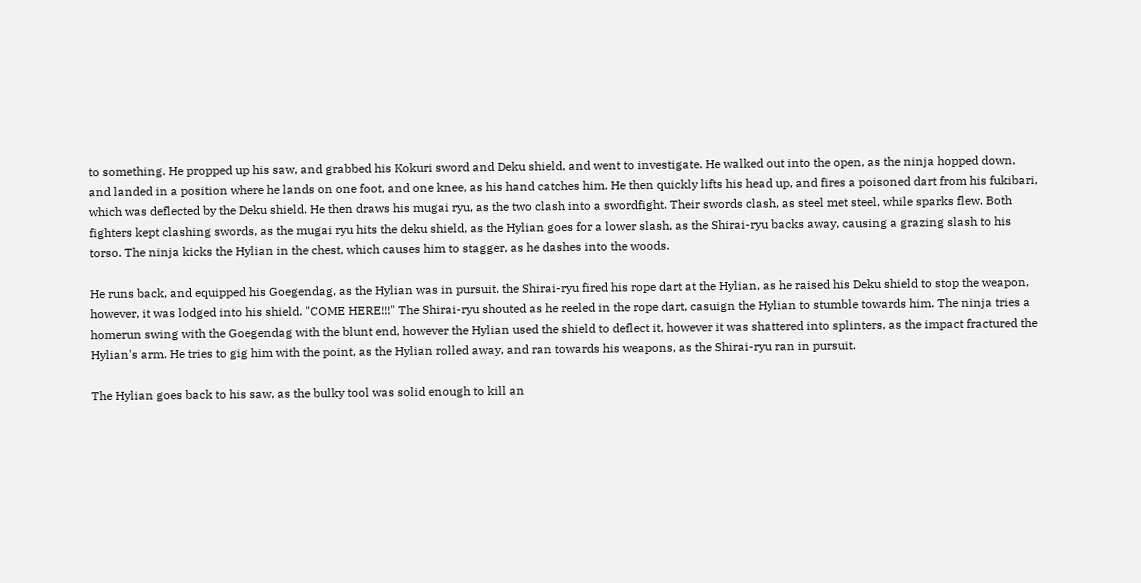to something. He propped up his saw, and grabbed his Kokuri sword and Deku shield, and went to investigate. He walked out into the open, as the ninja hopped down, and landed in a position where he lands on one foot, and one knee, as his hand catches him. He then quickly lifts his head up, and fires a poisoned dart from his fukibari, which was deflected by the Deku shield. He then draws his mugai ryu, as the two clash into a swordfight. Their swords clash, as steel met steel, while sparks flew. Both fighters kept clashing swords, as the mugai ryu hits the deku shield, as the Hylian goes for a lower slash, as the Shirai-ryu backs away, causing a grazing slash to his torso. The ninja kicks the Hylian in the chest, which causes him to stagger, as he dashes into the woods.

He runs back, and equipped his Goegendag, as the Hylian was in pursuit. the Shirai-ryu fired his rope dart at the Hylian, as he raised his Deku shield to stop the weapon, however, it was lodged into his shield. "COME HERE!!!" The Shirai-ryu shouted as he reeled in the rope dart, casuign the Hylian to stumble towards him. The ninja tries a homerun swing with the Goegendag with the blunt end, however the Hylian used the shield to deflect it, however it was shattered into splinters, as the impact fractured the Hylian's arm. He tries to gig him with the point, as the Hylian rolled away, and ran towards his weapons, as the Shirai-ryu ran in pursuit.

The Hylian goes back to his saw, as the bulky tool was solid enough to kill an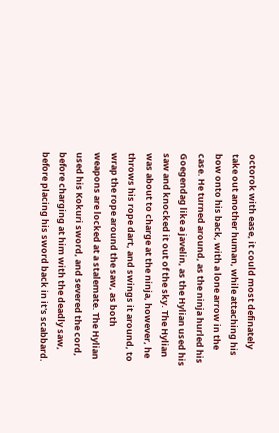octorok with ease, it could most definately take out another human, while attaching his bow onto his back, with a lone arrow in the case. He turned around, as the ninja hurled his Goegendag like a javelin, as the Hylian used his saw and knocked it out of the sky. The Hylian was about to charge at the ninja, however, he throws his rope dart, and swings it around, to wrap the rope around the saw, as both weapons are locked at a stalemate. The Hylian used his Kokuri sword, and severed the cord, before charging at him with the deadly saw, before placing his sword back in it's scabbard.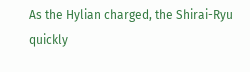As the Hylian charged, the Shirai-Ryu quickly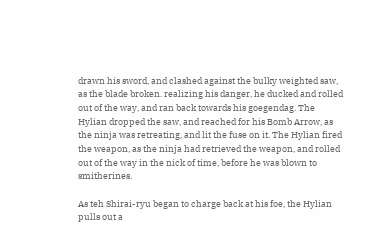drawn his sword, and clashed against the bulky weighted saw, as the blade broken. realizing his danger, he ducked and rolled out of the way, and ran back towards his goegendag. The Hylian dropped the saw, and reached for his Bomb Arrow, as the ninja was retreating, and lit the fuse on it. The Hylian fired the weapon, as the ninja had retrieved the weapon, and rolled out of the way in the nick of time, before he was blown to smitherines.

As teh Shirai-ryu began to charge back at his foe, the Hylian pulls out a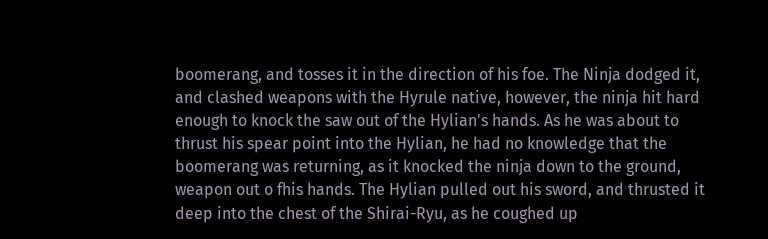boomerang, and tosses it in the direction of his foe. The Ninja dodged it, and clashed weapons with the Hyrule native, however, the ninja hit hard enough to knock the saw out of the Hylian's hands. As he was about to thrust his spear point into the Hylian, he had no knowledge that the boomerang was returning, as it knocked the ninja down to the ground, weapon out o fhis hands. The Hylian pulled out his sword, and thrusted it deep into the chest of the Shirai-Ryu, as he coughed up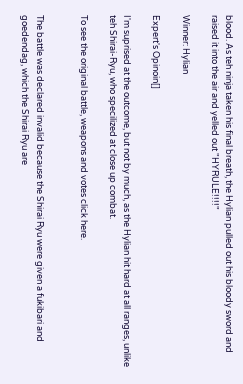blood. As teh ninja taken his final breath, the Hylian pulled out his bloody sword and raised it into the air and yelled out "HYRULE!!!!"

Winner: Hylian

Expert's Opinoin[]

I'm suprised at the outcome, but not by much, as the Hylian hit hard at all ranges, unlike teh Shirai-Ryu, who specilized at close up combat.

To see the original battle, weapons and votes click here.


The battle was declared invalid because the Shirai Ryu were given a fukibari and goedendag, which the Shirai Ryu are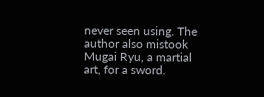never seen using. The author also mistook Mugai Ryu, a martial art, for a sword.